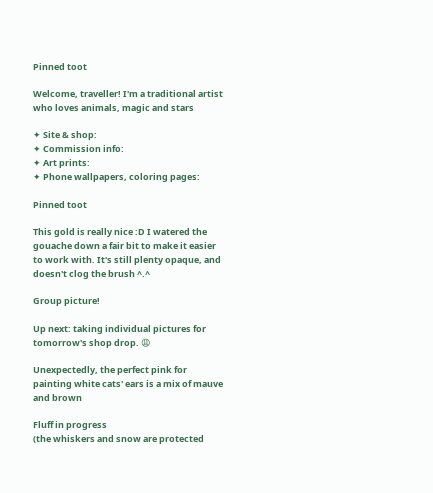Pinned toot

Welcome, traveller! I'm a traditional artist who loves animals, magic and stars

✦ Site & shop:
✦ Commission info:
✦ Art prints:
✦ Phone wallpapers, coloring pages:

Pinned toot

This gold is really nice :D I watered the gouache down a fair bit to make it easier to work with. It's still plenty opaque, and doesn't clog the brush ^.^

Group picture!

Up next: taking individual pictures for tomorrow's shop drop. 😩

Unexpectedly, the perfect pink for painting white cats' ears is a mix of mauve and brown

Fluff in progress
(the whiskers and snow are protected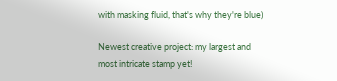with masking fluid, that's why they're blue)

Newest creative project: my largest and most intricate stamp yet!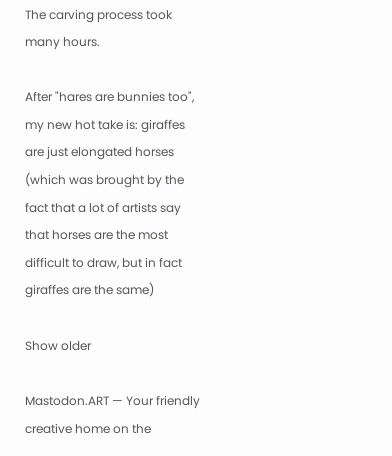The carving process took many hours.

After "hares are bunnies too", my new hot take is: giraffes are just elongated horses (which was brought by the fact that a lot of artists say that horses are the most difficult to draw, but in fact giraffes are the same)

Show older

Mastodon.ART — Your friendly creative home on the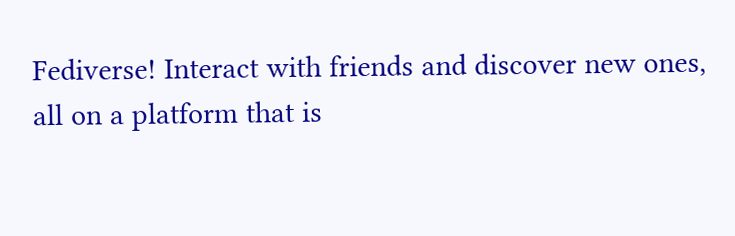Fediverse! Interact with friends and discover new ones, all on a platform that is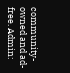community-owned and ad-free. Admin: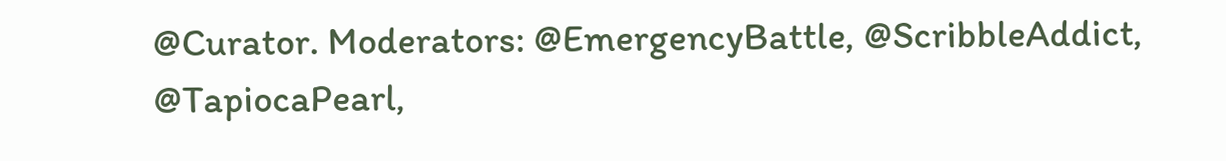@Curator. Moderators: @EmergencyBattle, @ScribbleAddict, @TapiocaPearl,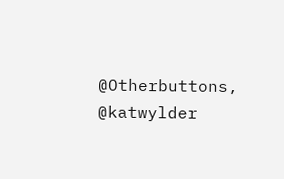@Otherbuttons, @katwylder